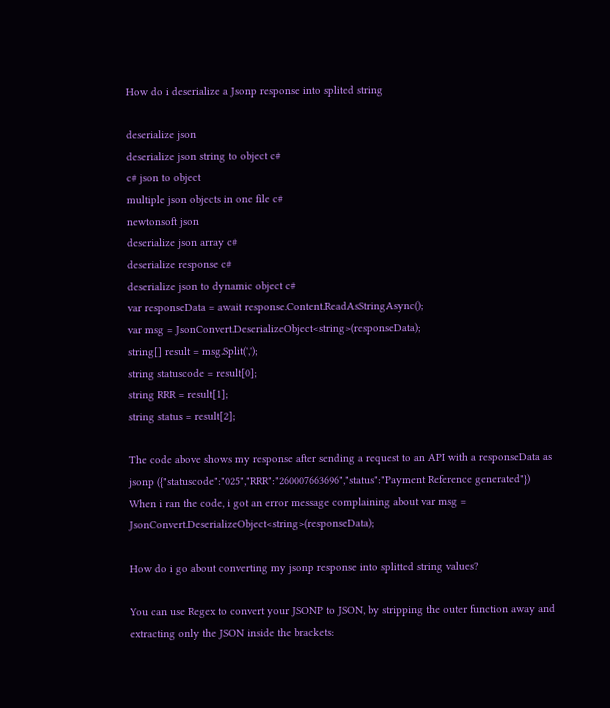How do i deserialize a Jsonp response into splited string

deserialize json
deserialize json string to object c#
c# json to object
multiple json objects in one file c#
newtonsoft json
deserialize json array c#
deserialize response c#
deserialize json to dynamic object c#
var responseData = await response.Content.ReadAsStringAsync();
var msg = JsonConvert.DeserializeObject<string>(responseData);
string[] result = msg.Split(',');
string statuscode = result[0];
string RRR = result[1];
string status = result[2];

The code above shows my response after sending a request to an API with a responseData as jsonp ({"statuscode":"025","RRR":"260007663696","status":"Payment Reference generated"}) When i ran the code, i got an error message complaining about var msg = JsonConvert.DeserializeObject<string>(responseData);

How do i go about converting my jsonp response into splitted string values?

You can use Regex to convert your JSONP to JSON, by stripping the outer function away and extracting only the JSON inside the brackets: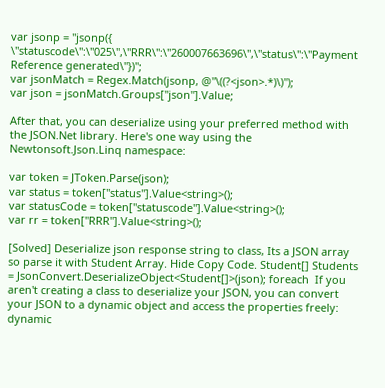var jsonp = "jsonp({ \"statuscode\":\"025\",\"RRR\":\"260007663696\",\"status\":\"Payment Reference generated\"})";
var jsonMatch = Regex.Match(jsonp, @"\((?<json>.*)\)");
var json = jsonMatch.Groups["json"].Value;

After that, you can deserialize using your preferred method with the JSON.Net library. Here's one way using the Newtonsoft.Json.Linq namespace:

var token = JToken.Parse(json);
var status = token["status"].Value<string>();
var statusCode = token["statuscode"].Value<string>();
var rr = token["RRR"].Value<string>();

[Solved] Deserialize json response string to class, Its a JSON array so parse it with Student Array. Hide Copy Code. Student[] Students = JsonConvert.DeserializeObject<Student[]>(json); foreach  If you aren't creating a class to deserialize your JSON, you can convert your JSON to a dynamic object and access the properties freely: dynamic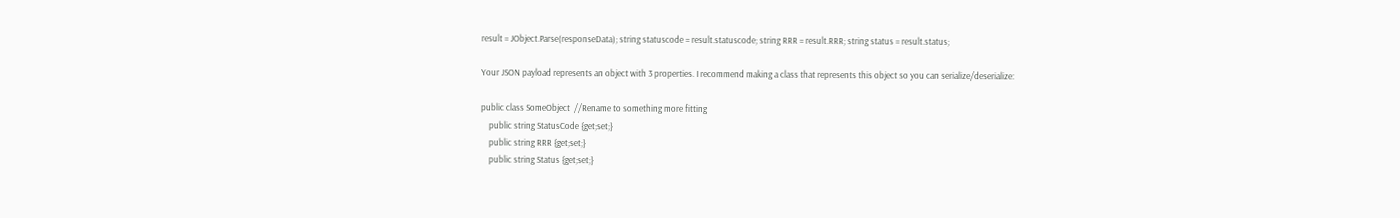result = JObject.Parse(responseData); string statuscode = result.statuscode; string RRR = result.RRR; string status = result.status;

Your JSON payload represents an object with 3 properties. I recommend making a class that represents this object so you can serialize/deserialize:

public class SomeObject  //Rename to something more fitting
    public string StatusCode {get;set;}
    public string RRR {get;set;}
    public string Status {get;set;}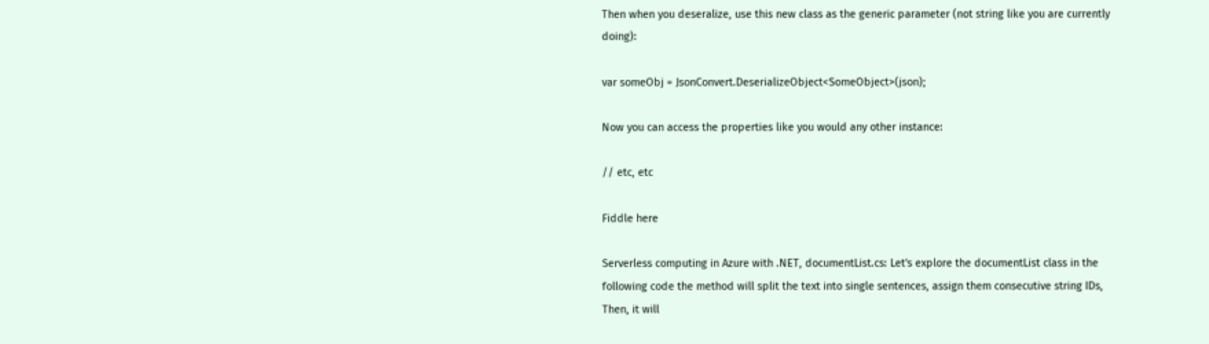Then when you deseralize, use this new class as the generic parameter (not string like you are currently doing):

var someObj = JsonConvert.DeserializeObject<SomeObject>(json);

Now you can access the properties like you would any other instance:

// etc, etc

Fiddle here

Serverless computing in Azure with .NET, documentList.cs: Let's explore the documentList class in the following code the method will split the text into single sentences, assign them consecutive string IDs, Then, it will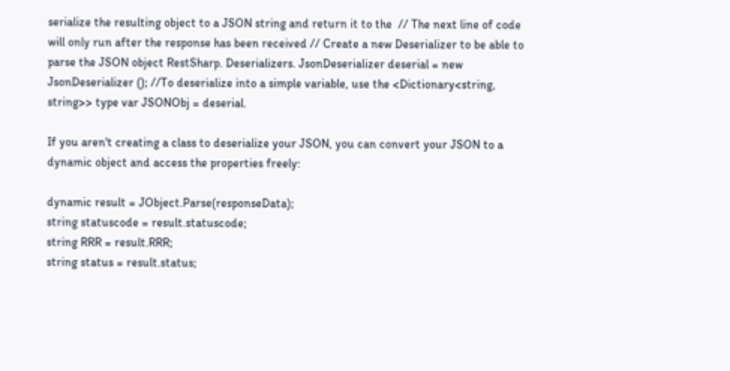serialize the resulting object to a JSON string and return it to the  // The next line of code will only run after the response has been received // Create a new Deserializer to be able to parse the JSON object RestSharp. Deserializers. JsonDeserializer deserial = new JsonDeserializer (); //To deserialize into a simple variable, use the <Dictionary<string, string>> type var JSONObj = deserial.

If you aren't creating a class to deserialize your JSON, you can convert your JSON to a dynamic object and access the properties freely:

dynamic result = JObject.Parse(responseData);
string statuscode = result.statuscode;
string RRR = result.RRR;
string status = result.status;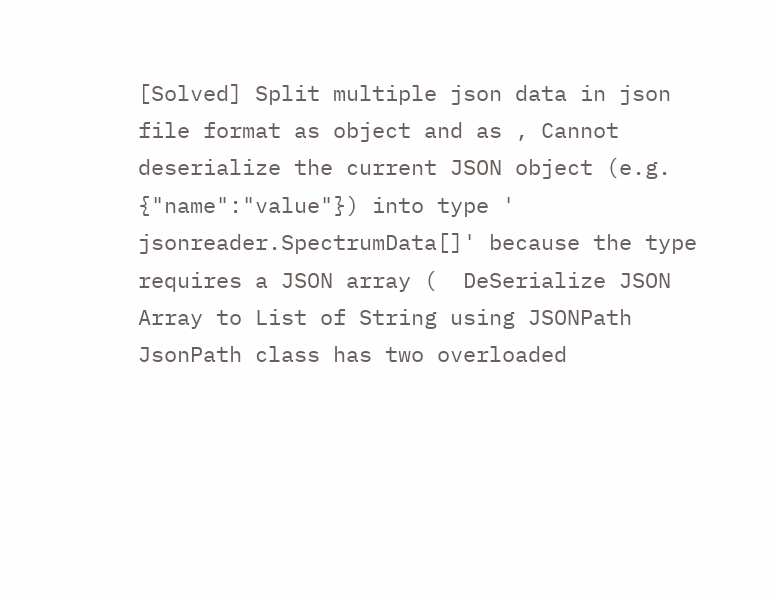[Solved] Split multiple json data in json file format as object and as , Cannot deserialize the current JSON object (e.g. {"name":"value"}) into type ' jsonreader.SpectrumData[]' because the type requires a JSON array (  DeSerialize JSON Array to List of String using JSONPath JsonPath class has two overloaded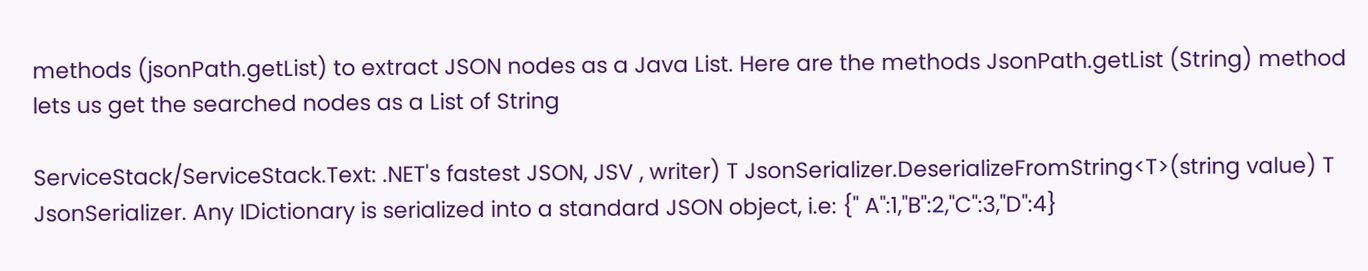methods (jsonPath.getList) to extract JSON nodes as a Java List. Here are the methods JsonPath.getList (String) method lets us get the searched nodes as a List of String

ServiceStack/ServiceStack.Text: .NET's fastest JSON, JSV , writer) T JsonSerializer.DeserializeFromString<T>(string value) T JsonSerializer. Any IDictionary is serialized into a standard JSON object, i.e: {" A":1,"B":2,"C":3,"D":4}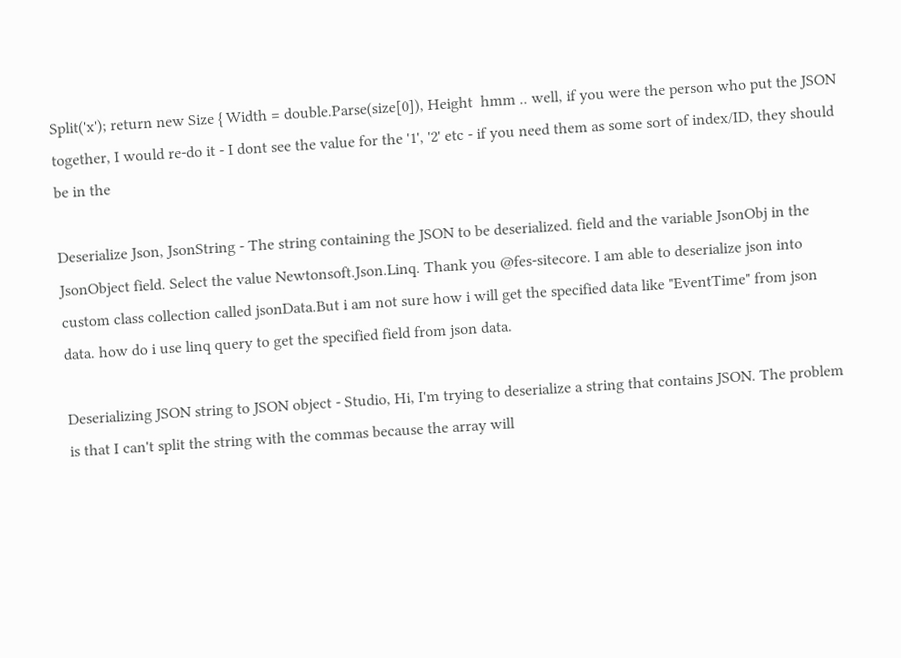Split('x'); return new Size { Width = double.Parse(size[0]), Height  hmm .. well, if you were the person who put the JSON together, I would re-do it - I dont see the value for the '1', '2' etc - if you need them as some sort of index/ID, they should be in the

Deserialize Json, JsonString - The string containing the JSON to be deserialized. field and the variable JsonObj in the JsonObject field. Select the value Newtonsoft.Json.Linq. Thank you @fes-sitecore. I am able to deserialize json into custom class collection called jsonData.But i am not sure how i will get the specified data like "EventTime" from json data. how do i use linq query to get the specified field from json data.

Deserializing JSON string to JSON object - Studio, Hi, I'm trying to deserialize a string that contains JSON. The problem is that I can't split the string with the commas because the array will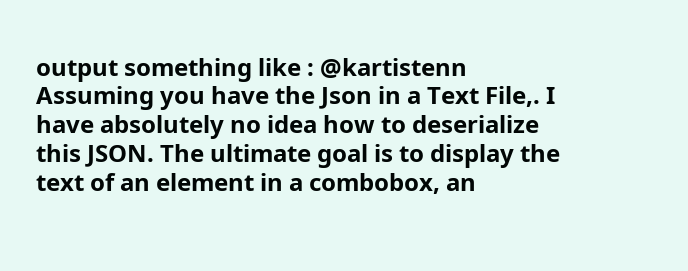output something like : @kartistenn Assuming you have the Json in a Text File,. I have absolutely no idea how to deserialize this JSON. The ultimate goal is to display the text of an element in a combobox, an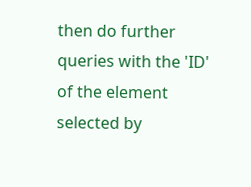then do further queries with the 'ID' of the element selected by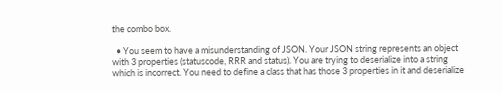the combo box.

  • You seem to have a misunderstanding of JSON. Your JSON string represents an object with 3 properties (statuscode, RRR and status). You are trying to deserialize into a string which is incorrect. You need to define a class that has those 3 properties in it and deserialize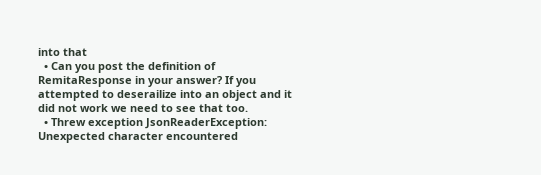into that
  • Can you post the definition of RemitaResponse in your answer? If you attempted to deserailize into an object and it did not work we need to see that too.
  • Threw exception JsonReaderException: Unexpected character encountered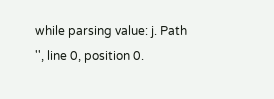while parsing value: j. Path '', line 0, position 0.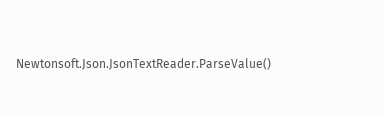Newtonsoft.Json.JsonTextReader.ParseValue()